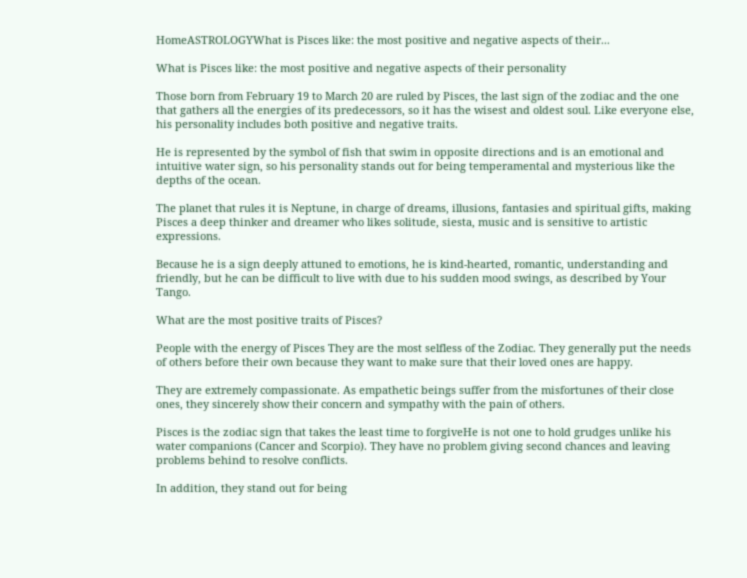HomeASTROLOGYWhat is Pisces like: the most positive and negative aspects of their...

What is Pisces like: the most positive and negative aspects of their personality

Those born from February 19 to March 20 are ruled by Pisces, the last sign of the zodiac and the one that gathers all the energies of its predecessors, so it has the wisest and oldest soul. Like everyone else, his personality includes both positive and negative traits.

He is represented by the symbol of fish that swim in opposite directions and is an emotional and intuitive water sign, so his personality stands out for being temperamental and mysterious like the depths of the ocean.

The planet that rules it is Neptune, in charge of dreams, illusions, fantasies and spiritual gifts, making Pisces a deep thinker and dreamer who likes solitude, siesta, music and is sensitive to artistic expressions.

Because he is a sign deeply attuned to emotions, he is kind-hearted, romantic, understanding and friendly, but he can be difficult to live with due to his sudden mood swings, as described by Your Tango.

What are the most positive traits of Pisces?

People with the energy of Pisces They are the most selfless of the Zodiac. They generally put the needs of others before their own because they want to make sure that their loved ones are happy.

They are extremely compassionate. As empathetic beings suffer from the misfortunes of their close ones, they sincerely show their concern and sympathy with the pain of others.

Pisces is the zodiac sign that takes the least time to forgiveHe is not one to hold grudges unlike his water companions (Cancer and Scorpio). They have no problem giving second chances and leaving problems behind to resolve conflicts.

In addition, they stand out for being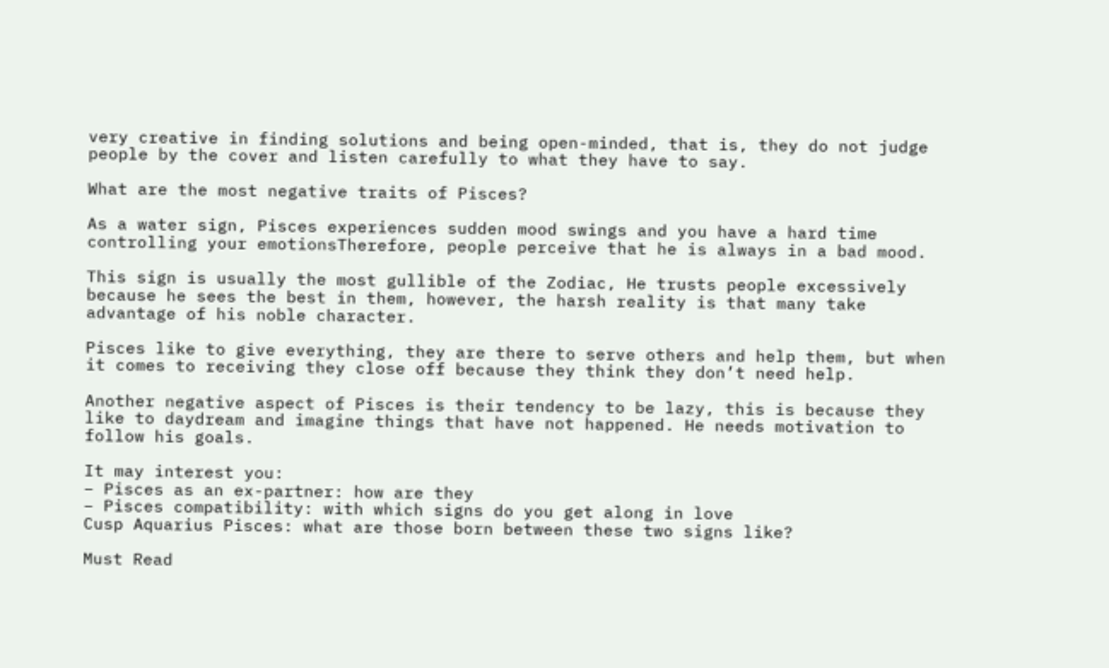very creative in finding solutions and being open-minded, that is, they do not judge people by the cover and listen carefully to what they have to say.

What are the most negative traits of Pisces?

As a water sign, Pisces experiences sudden mood swings and you have a hard time controlling your emotionsTherefore, people perceive that he is always in a bad mood.

This sign is usually the most gullible of the Zodiac, He trusts people excessively because he sees the best in them, however, the harsh reality is that many take advantage of his noble character.

Pisces like to give everything, they are there to serve others and help them, but when it comes to receiving they close off because they think they don’t need help.

Another negative aspect of Pisces is their tendency to be lazy, this is because they like to daydream and imagine things that have not happened. He needs motivation to follow his goals.

It may interest you:
– Pisces as an ex-partner: how are they
– Pisces compatibility: with which signs do you get along in love
Cusp Aquarius Pisces: what are those born between these two signs like?

Must Read